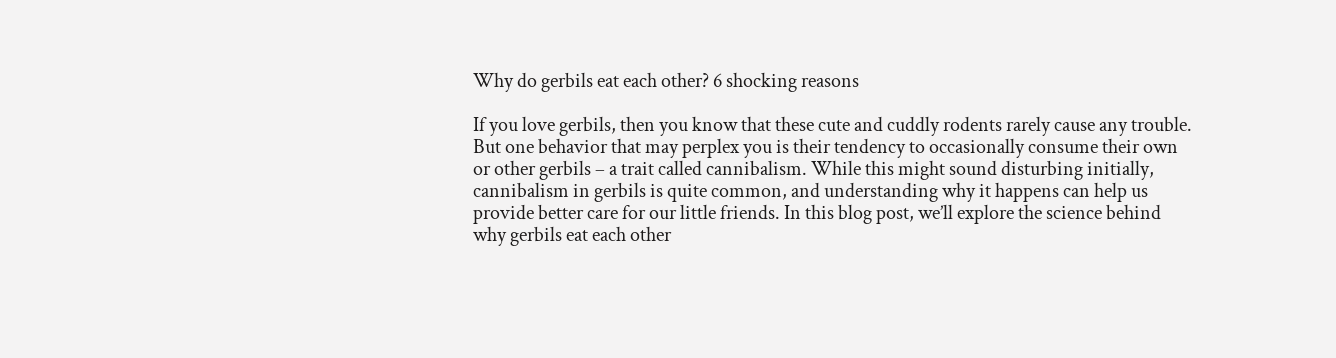Why do gerbils eat each other? 6 shocking reasons

If you love gerbils, then you know that these cute and cuddly rodents rarely cause any trouble. But one behavior that may perplex you is their tendency to occasionally consume their own or other gerbils – a trait called cannibalism. While this might sound disturbing initially, cannibalism in gerbils is quite common, and understanding why it happens can help us provide better care for our little friends. In this blog post, we’ll explore the science behind why gerbils eat each other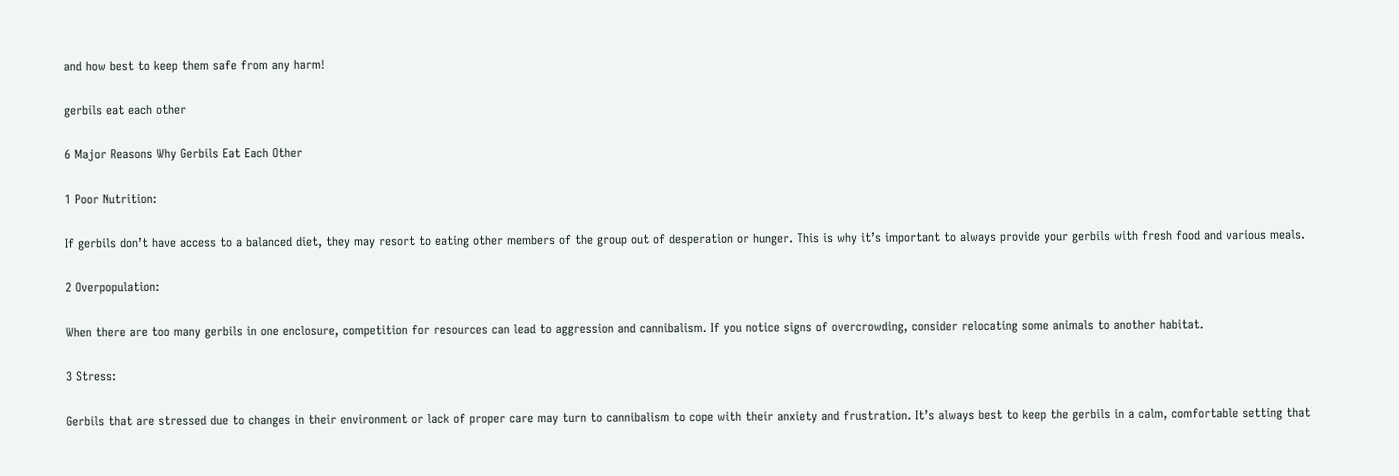and how best to keep them safe from any harm!

gerbils eat each other

6 Major Reasons Why Gerbils Eat Each Other

1 Poor Nutrition:

If gerbils don’t have access to a balanced diet, they may resort to eating other members of the group out of desperation or hunger. This is why it’s important to always provide your gerbils with fresh food and various meals.

2 Overpopulation:

When there are too many gerbils in one enclosure, competition for resources can lead to aggression and cannibalism. If you notice signs of overcrowding, consider relocating some animals to another habitat.

3 Stress:

Gerbils that are stressed due to changes in their environment or lack of proper care may turn to cannibalism to cope with their anxiety and frustration. It’s always best to keep the gerbils in a calm, comfortable setting that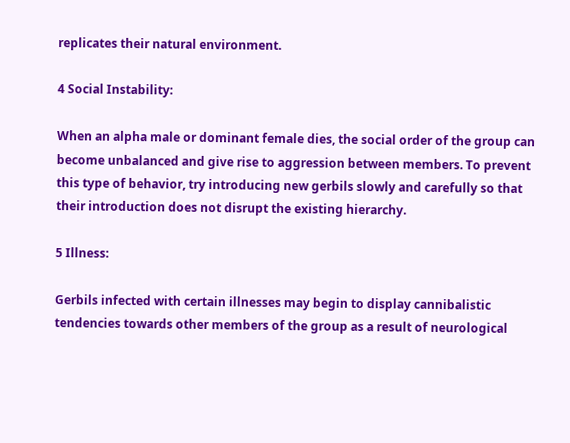replicates their natural environment.

4 Social Instability:

When an alpha male or dominant female dies, the social order of the group can become unbalanced and give rise to aggression between members. To prevent this type of behavior, try introducing new gerbils slowly and carefully so that their introduction does not disrupt the existing hierarchy.

5 Illness:

Gerbils infected with certain illnesses may begin to display cannibalistic tendencies towards other members of the group as a result of neurological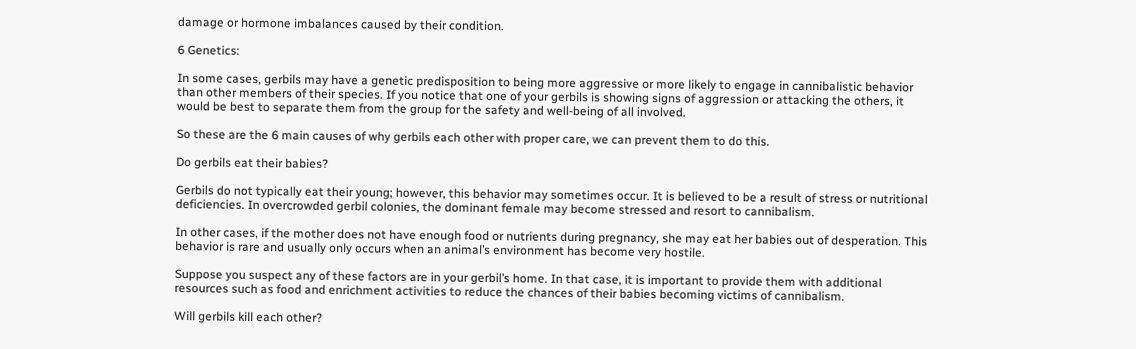damage or hormone imbalances caused by their condition.

6 Genetics:

In some cases, gerbils may have a genetic predisposition to being more aggressive or more likely to engage in cannibalistic behavior than other members of their species. If you notice that one of your gerbils is showing signs of aggression or attacking the others, it would be best to separate them from the group for the safety and well-being of all involved.

So these are the 6 main causes of why gerbils each other with proper care, we can prevent them to do this.

Do gerbils eat their babies?

Gerbils do not typically eat their young; however, this behavior may sometimes occur. It is believed to be a result of stress or nutritional deficiencies. In overcrowded gerbil colonies, the dominant female may become stressed and resort to cannibalism.

In other cases, if the mother does not have enough food or nutrients during pregnancy, she may eat her babies out of desperation. This behavior is rare and usually only occurs when an animal’s environment has become very hostile.

Suppose you suspect any of these factors are in your gerbil’s home. In that case, it is important to provide them with additional resources such as food and enrichment activities to reduce the chances of their babies becoming victims of cannibalism.

Will gerbils kill each other?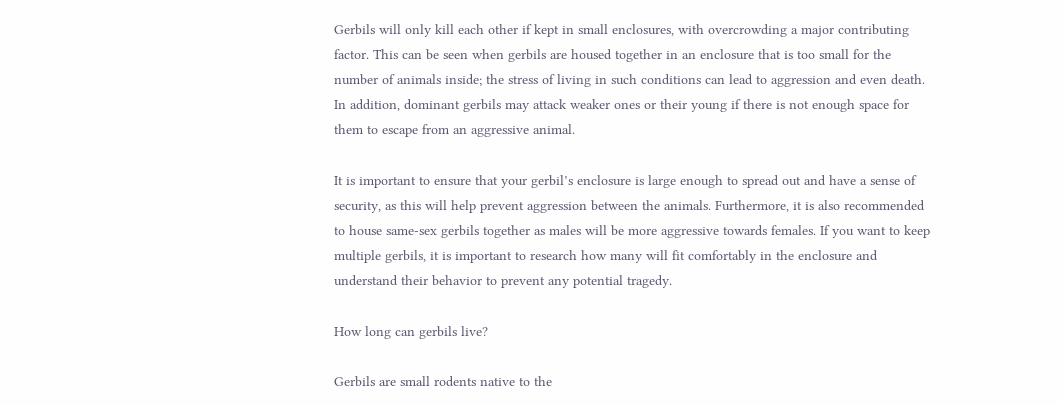Gerbils will only kill each other if kept in small enclosures, with overcrowding a major contributing factor. This can be seen when gerbils are housed together in an enclosure that is too small for the number of animals inside; the stress of living in such conditions can lead to aggression and even death. In addition, dominant gerbils may attack weaker ones or their young if there is not enough space for them to escape from an aggressive animal.

It is important to ensure that your gerbil’s enclosure is large enough to spread out and have a sense of security, as this will help prevent aggression between the animals. Furthermore, it is also recommended to house same-sex gerbils together as males will be more aggressive towards females. If you want to keep multiple gerbils, it is important to research how many will fit comfortably in the enclosure and understand their behavior to prevent any potential tragedy.

How long can gerbils live?

Gerbils are small rodents native to the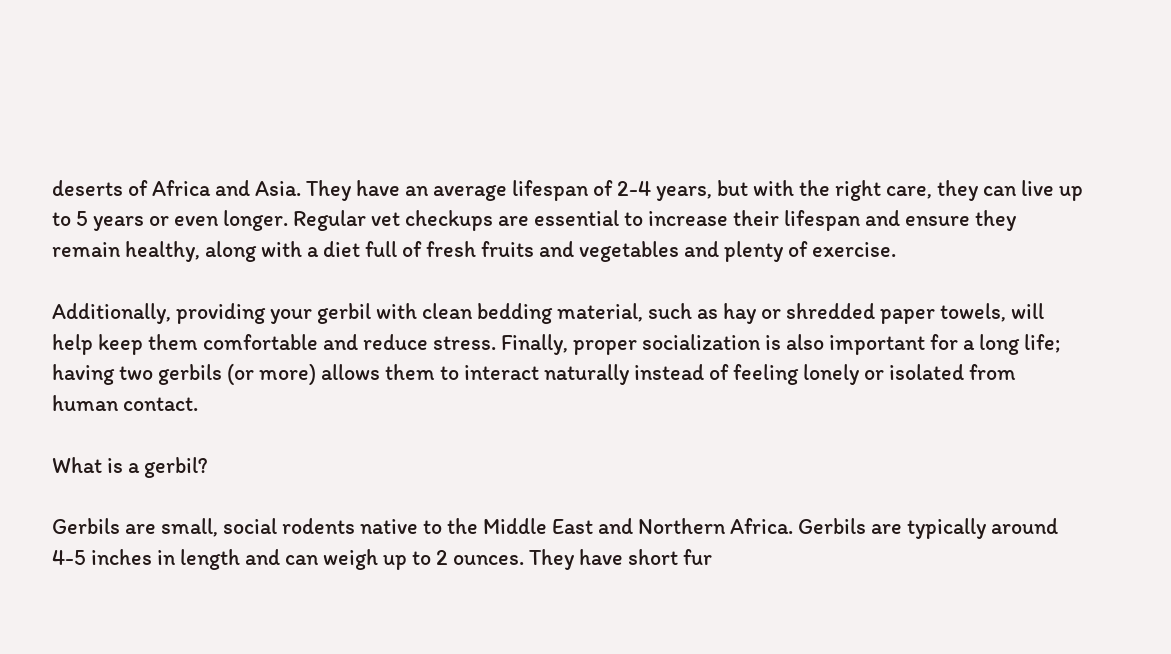deserts of Africa and Asia. They have an average lifespan of 2-4 years, but with the right care, they can live up to 5 years or even longer. Regular vet checkups are essential to increase their lifespan and ensure they remain healthy, along with a diet full of fresh fruits and vegetables and plenty of exercise.

Additionally, providing your gerbil with clean bedding material, such as hay or shredded paper towels, will help keep them comfortable and reduce stress. Finally, proper socialization is also important for a long life; having two gerbils (or more) allows them to interact naturally instead of feeling lonely or isolated from human contact.

What is a gerbil?

Gerbils are small, social rodents native to the Middle East and Northern Africa. Gerbils are typically around 4-5 inches in length and can weigh up to 2 ounces. They have short fur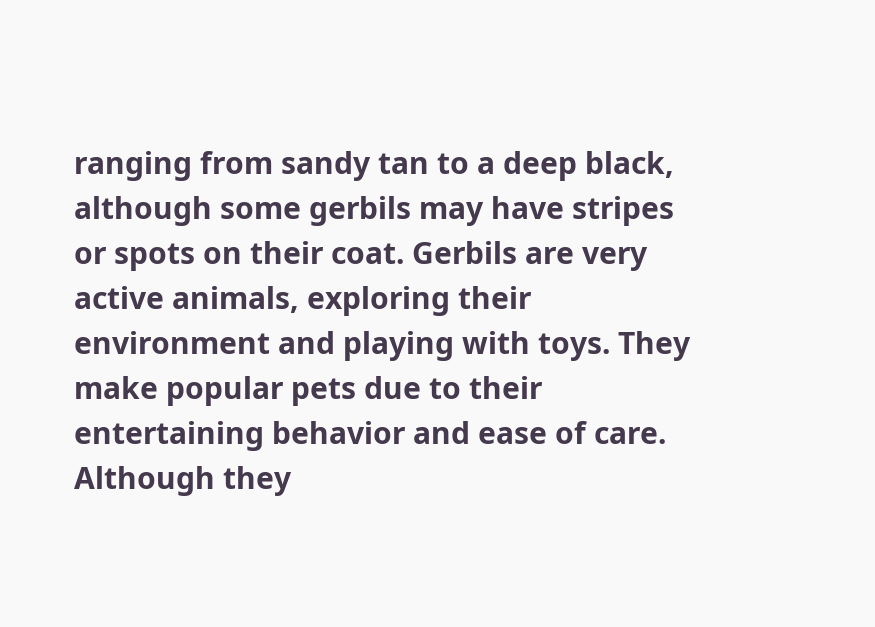ranging from sandy tan to a deep black, although some gerbils may have stripes or spots on their coat. Gerbils are very active animals, exploring their environment and playing with toys. They make popular pets due to their entertaining behavior and ease of care. Although they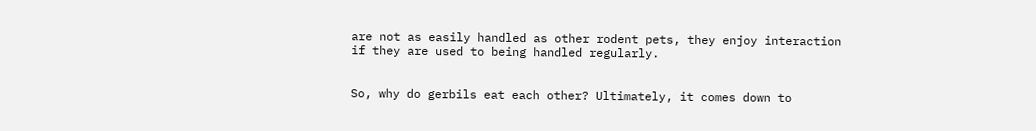are not as easily handled as other rodent pets, they enjoy interaction if they are used to being handled regularly.


So, why do gerbils eat each other? Ultimately, it comes down to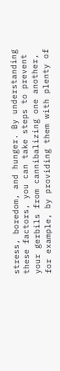stress, boredom, and hunger. By understanding these factors, you can take steps to prevent your gerbils from cannibalizing one another, for example, by providing them with plenty of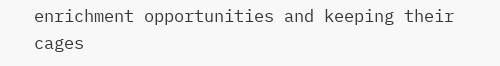enrichment opportunities and keeping their cages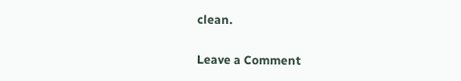clean.

Leave a Comment